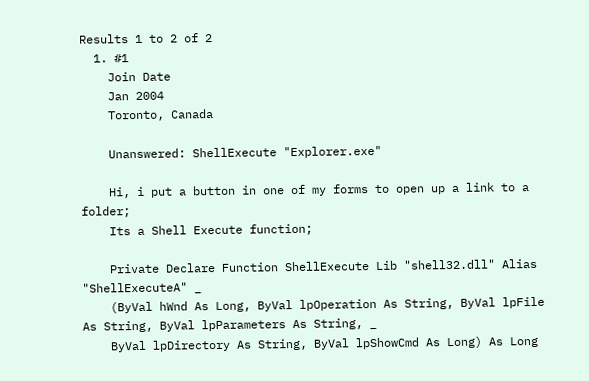Results 1 to 2 of 2
  1. #1
    Join Date
    Jan 2004
    Toronto, Canada

    Unanswered: ShellExecute "Explorer.exe"

    Hi, i put a button in one of my forms to open up a link to a folder;
    Its a Shell Execute function;

    Private Declare Function ShellExecute Lib "shell32.dll" Alias "ShellExecuteA" _
    (ByVal hWnd As Long, ByVal lpOperation As String, ByVal lpFile As String, ByVal lpParameters As String, _
    ByVal lpDirectory As String, ByVal lpShowCmd As Long) As Long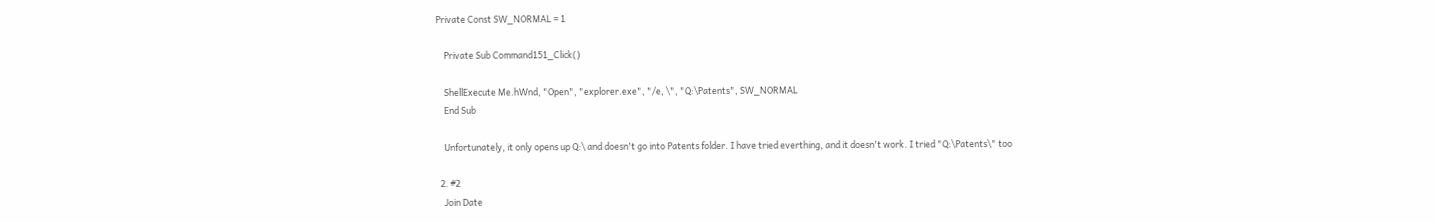Private Const SW_NORMAL = 1

    Private Sub Command151_Click()

    ShellExecute Me.hWnd, "Open", "explorer.exe", "/e, \", "Q:\Patents", SW_NORMAL
    End Sub

    Unfortunately, it only opens up Q:\ and doesn't go into Patents folder. I have tried everthing, and it doesn't work. I tried "Q:\Patents\" too

  2. #2
    Join Date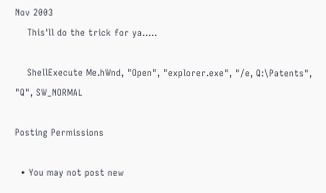Nov 2003
    This'll do the trick for ya.....

    ShellExecute Me.hWnd, "Open", "explorer.exe", "/e, Q:\Patents", "Q", SW_NORMAL

Posting Permissions

  • You may not post new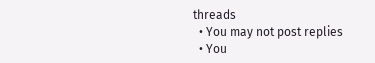threads
  • You may not post replies
  • You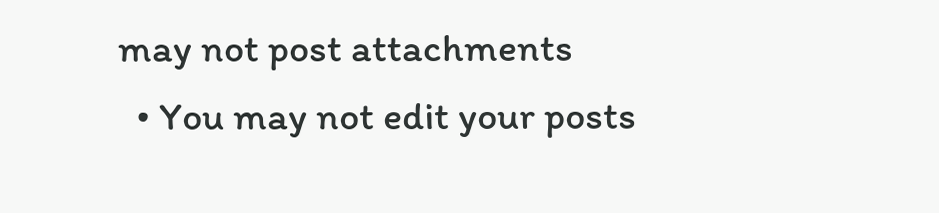may not post attachments
  • You may not edit your posts